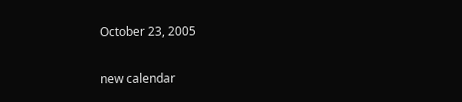October 23, 2005

new calendar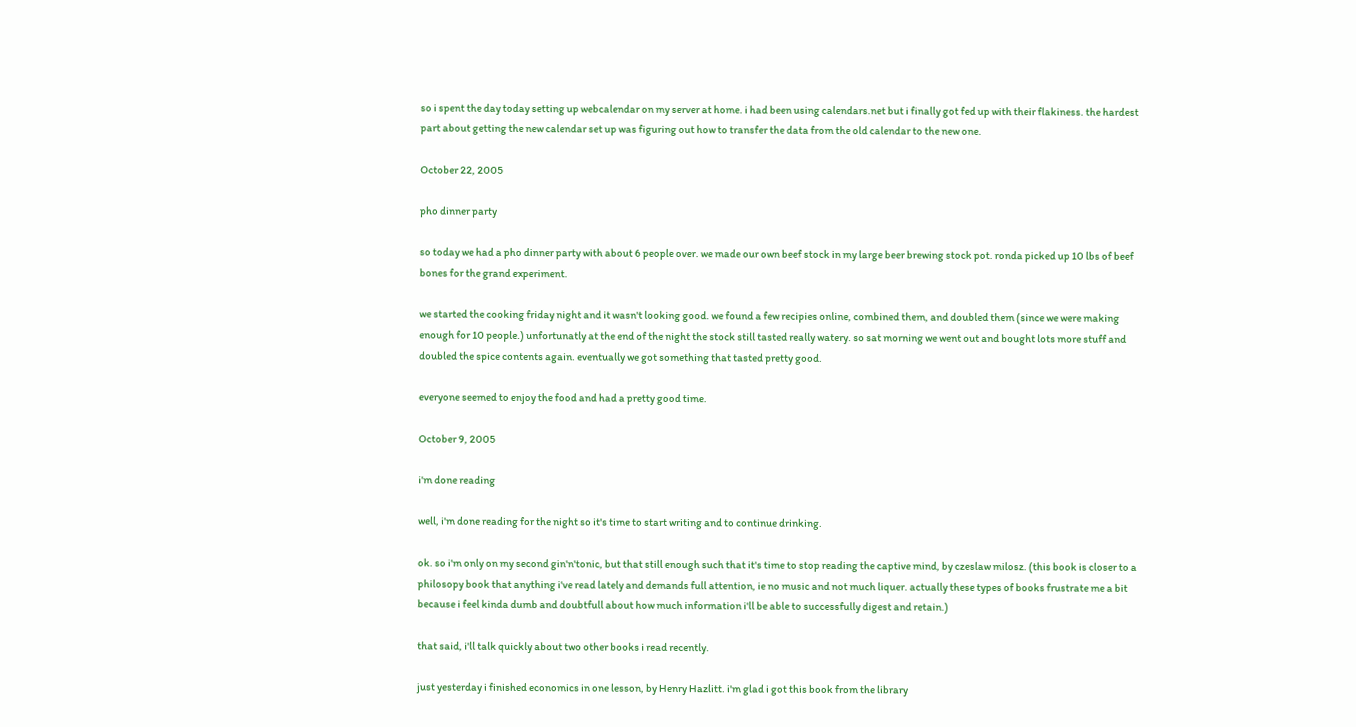so i spent the day today setting up webcalendar on my server at home. i had been using calendars.net but i finally got fed up with their flakiness. the hardest part about getting the new calendar set up was figuring out how to transfer the data from the old calendar to the new one.

October 22, 2005

pho dinner party

so today we had a pho dinner party with about 6 people over. we made our own beef stock in my large beer brewing stock pot. ronda picked up 10 lbs of beef bones for the grand experiment.

we started the cooking friday night and it wasn't looking good. we found a few recipies online, combined them, and doubled them (since we were making enough for 10 people.) unfortunatly at the end of the night the stock still tasted really watery. so sat morning we went out and bought lots more stuff and doubled the spice contents again. eventually we got something that tasted pretty good.

everyone seemed to enjoy the food and had a pretty good time.

October 9, 2005

i'm done reading

well, i'm done reading for the night so it's time to start writing and to continue drinking.

ok. so i'm only on my second gin'n'tonic, but that still enough such that it's time to stop reading the captive mind, by czeslaw milosz. (this book is closer to a philosopy book that anything i've read lately and demands full attention, ie no music and not much liquer. actually these types of books frustrate me a bit because i feel kinda dumb and doubtfull about how much information i'll be able to successfully digest and retain.)

that said, i'll talk quickly about two other books i read recently.

just yesterday i finished economics in one lesson, by Henry Hazlitt. i'm glad i got this book from the library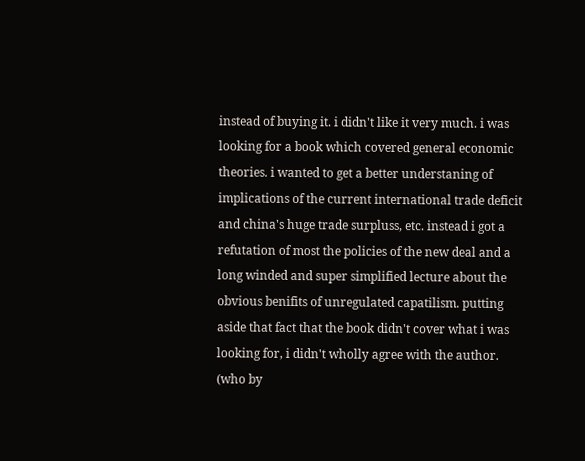instead of buying it. i didn't like it very much. i was looking for a book which covered general economic theories. i wanted to get a better understaning of implications of the current international trade deficit and china's huge trade surpluss, etc. instead i got a refutation of most the policies of the new deal and a long winded and super simplified lecture about the obvious benifits of unregulated capatilism. putting aside that fact that the book didn't cover what i was looking for, i didn't wholly agree with the author. (who by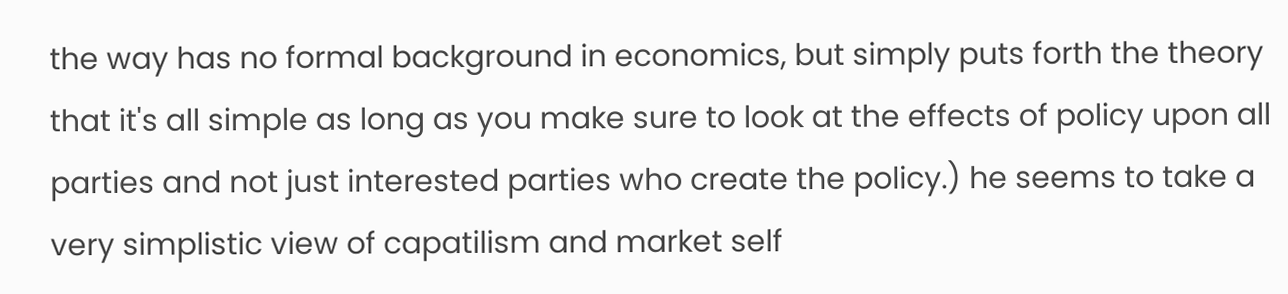the way has no formal background in economics, but simply puts forth the theory that it's all simple as long as you make sure to look at the effects of policy upon all parties and not just interested parties who create the policy.) he seems to take a very simplistic view of capatilism and market self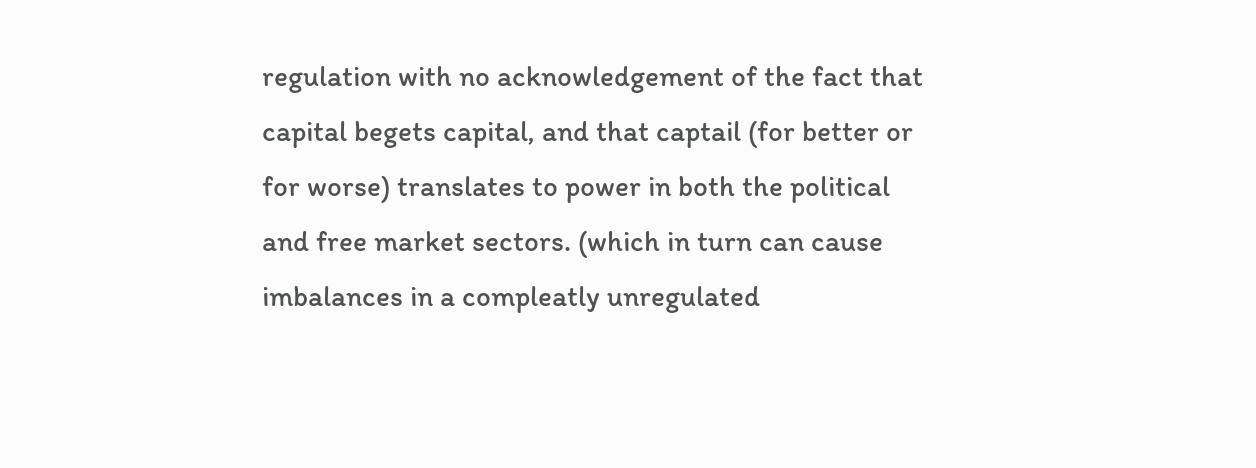regulation with no acknowledgement of the fact that capital begets capital, and that captail (for better or for worse) translates to power in both the political and free market sectors. (which in turn can cause imbalances in a compleatly unregulated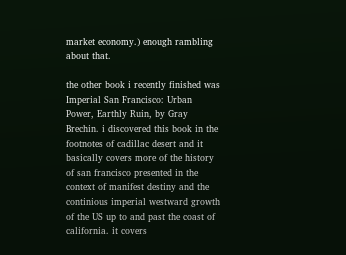market economy.) enough rambling about that.

the other book i recently finished was Imperial San Francisco: Urban Power, Earthly Ruin, by Gray Brechin. i discovered this book in the footnotes of cadillac desert and it basically covers more of the history of san francisco presented in the context of manifest destiny and the continious imperial westward growth of the US up to and past the coast of california. it covers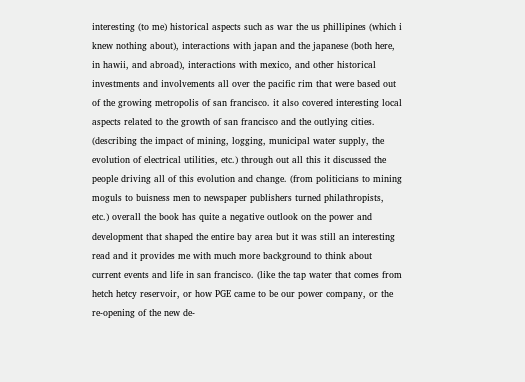interesting (to me) historical aspects such as war the us phillipines (which i knew nothing about), interactions with japan and the japanese (both here, in hawii, and abroad), interactions with mexico, and other historical investments and involvements all over the pacific rim that were based out of the growing metropolis of san francisco. it also covered interesting local aspects related to the growth of san francisco and the outlying cities. (describing the impact of mining, logging, municipal water supply, the evolution of electrical utilities, etc.) through out all this it discussed the people driving all of this evolution and change. (from politicians to mining moguls to buisness men to newspaper publishers turned philathropists, etc.) overall the book has quite a negative outlook on the power and development that shaped the entire bay area but it was still an interesting read and it provides me with much more background to think about current events and life in san francisco. (like the tap water that comes from hetch hetcy reservoir, or how PGE came to be our power company, or the re-opening of the new de-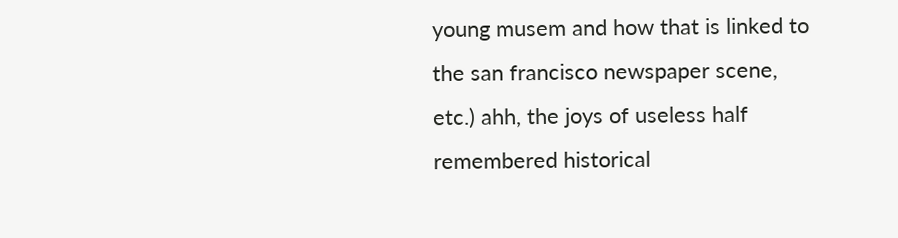young musem and how that is linked to the san francisco newspaper scene, etc.) ahh, the joys of useless half remembered historical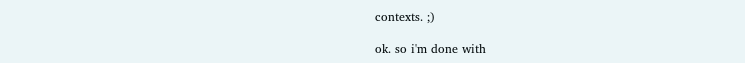contexts. ;)

ok. so i'm done with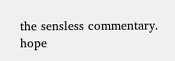the sensless commentary. hope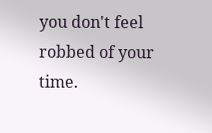you don't feel robbed of your time.